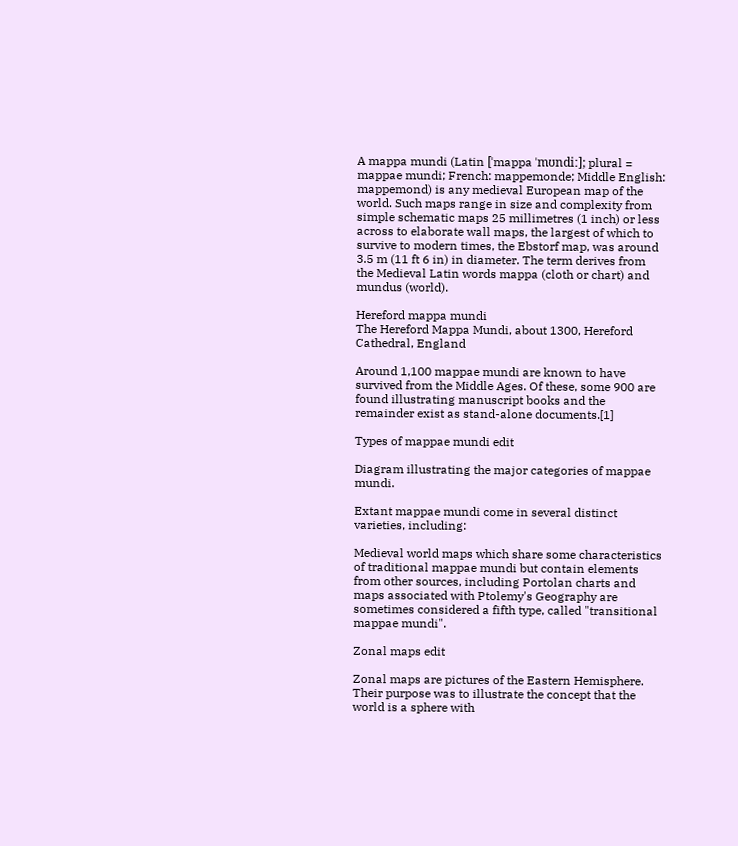A mappa mundi (Latin [ˈmappa ˈmʊndiː]; plural = mappae mundi; French: mappemonde; Middle English: mappemond) is any medieval European map of the world. Such maps range in size and complexity from simple schematic maps 25 millimetres (1 inch) or less across to elaborate wall maps, the largest of which to survive to modern times, the Ebstorf map, was around 3.5 m (11 ft 6 in) in diameter. The term derives from the Medieval Latin words mappa (cloth or chart) and mundus (world).

Hereford mappa mundi
The Hereford Mappa Mundi, about 1300, Hereford Cathedral, England

Around 1,100 mappae mundi are known to have survived from the Middle Ages. Of these, some 900 are found illustrating manuscript books and the remainder exist as stand-alone documents.[1]

Types of mappae mundi edit

Diagram illustrating the major categories of mappae mundi.

Extant mappae mundi come in several distinct varieties, including:

Medieval world maps which share some characteristics of traditional mappae mundi but contain elements from other sources, including Portolan charts and maps associated with Ptolemy's Geography are sometimes considered a fifth type, called "transitional mappae mundi".

Zonal maps edit

Zonal maps are pictures of the Eastern Hemisphere. Their purpose was to illustrate the concept that the world is a sphere with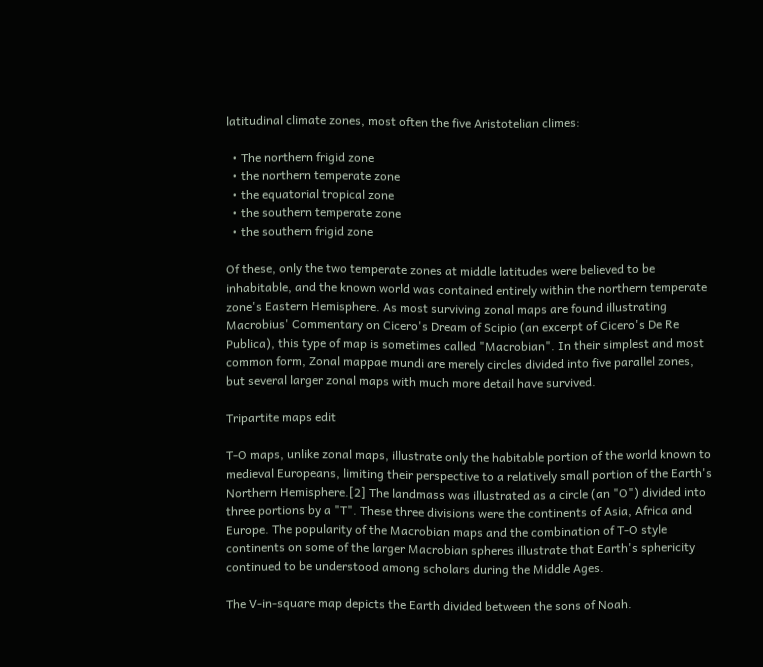latitudinal climate zones, most often the five Aristotelian climes:

  • The northern frigid zone
  • the northern temperate zone
  • the equatorial tropical zone
  • the southern temperate zone
  • the southern frigid zone

Of these, only the two temperate zones at middle latitudes were believed to be inhabitable, and the known world was contained entirely within the northern temperate zone's Eastern Hemisphere. As most surviving zonal maps are found illustrating Macrobius' Commentary on Cicero's Dream of Scipio (an excerpt of Cicero's De Re Publica), this type of map is sometimes called "Macrobian". In their simplest and most common form, Zonal mappae mundi are merely circles divided into five parallel zones, but several larger zonal maps with much more detail have survived.

Tripartite maps edit

T-O maps, unlike zonal maps, illustrate only the habitable portion of the world known to medieval Europeans, limiting their perspective to a relatively small portion of the Earth's Northern Hemisphere.[2] The landmass was illustrated as a circle (an "O") divided into three portions by a "T". These three divisions were the continents of Asia, Africa and Europe. The popularity of the Macrobian maps and the combination of T-O style continents on some of the larger Macrobian spheres illustrate that Earth's sphericity continued to be understood among scholars during the Middle Ages.

The V-in-square map depicts the Earth divided between the sons of Noah.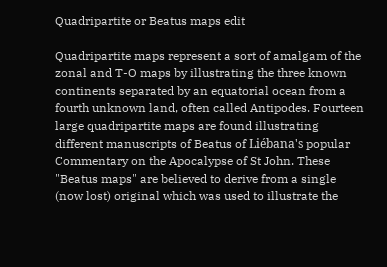Quadripartite or Beatus maps edit

Quadripartite maps represent a sort of amalgam of the zonal and T-O maps by illustrating the three known continents separated by an equatorial ocean from a fourth unknown land, often called Antipodes. Fourteen large quadripartite maps are found illustrating different manuscripts of Beatus of Liébana's popular Commentary on the Apocalypse of St John. These "Beatus maps" are believed to derive from a single (now lost) original which was used to illustrate the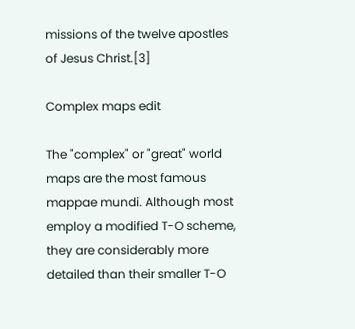missions of the twelve apostles of Jesus Christ.[3]

Complex maps edit

The "complex" or "great" world maps are the most famous mappae mundi. Although most employ a modified T-O scheme, they are considerably more detailed than their smaller T-O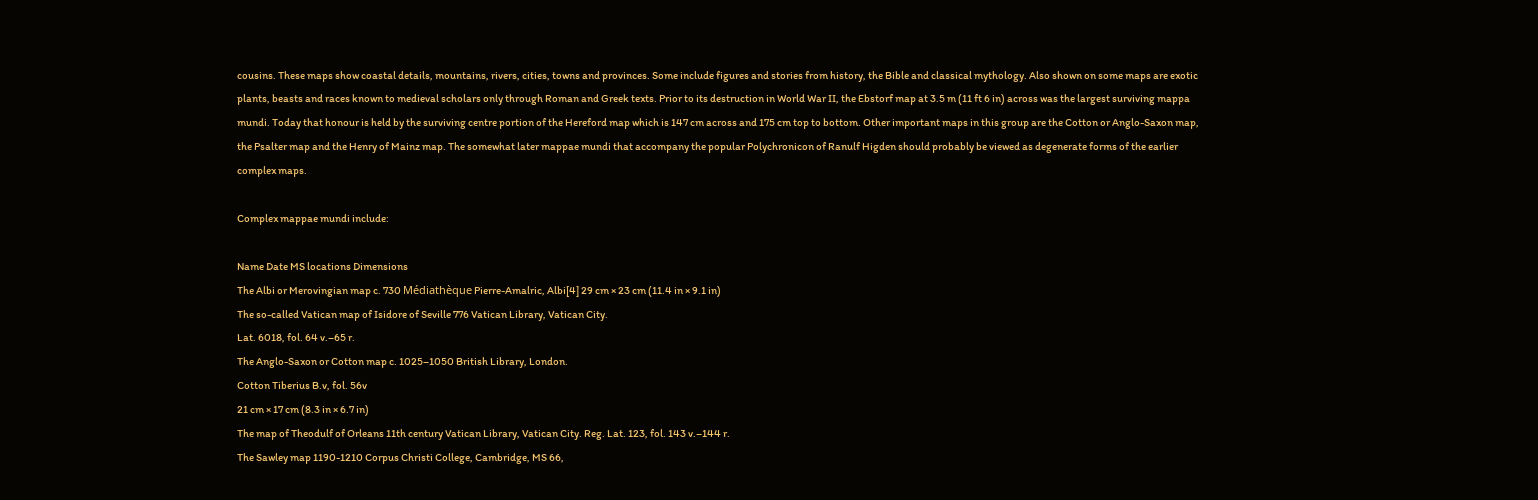cousins. These maps show coastal details, mountains, rivers, cities, towns and provinces. Some include figures and stories from history, the Bible and classical mythology. Also shown on some maps are exotic plants, beasts and races known to medieval scholars only through Roman and Greek texts. Prior to its destruction in World War II, the Ebstorf map at 3.5 m (11 ft 6 in) across was the largest surviving mappa mundi. Today that honour is held by the surviving centre portion of the Hereford map which is 147 cm across and 175 cm top to bottom. Other important maps in this group are the Cotton or Anglo-Saxon map, the Psalter map and the Henry of Mainz map. The somewhat later mappae mundi that accompany the popular Polychronicon of Ranulf Higden should probably be viewed as degenerate forms of the earlier complex maps.

Complex mappae mundi include:

Name Date MS locations Dimensions
The Albi or Merovingian map c. 730 Médiathèque Pierre-Amalric, Albi[4] 29 cm × 23 cm (11.4 in × 9.1 in)
The so-called Vatican map of Isidore of Seville 776 Vatican Library, Vatican City.
Lat. 6018, fol. 64 v.–65 r.
The Anglo-Saxon or Cotton map c. 1025–1050 British Library, London.
Cotton Tiberius B.v, fol. 56v
21 cm × 17 cm (8.3 in × 6.7 in)
The map of Theodulf of Orleans 11th century Vatican Library, Vatican City. Reg. Lat. 123, fol. 143 v.–144 r.
The Sawley map 1190-1210 Corpus Christi College, Cambridge, MS 66,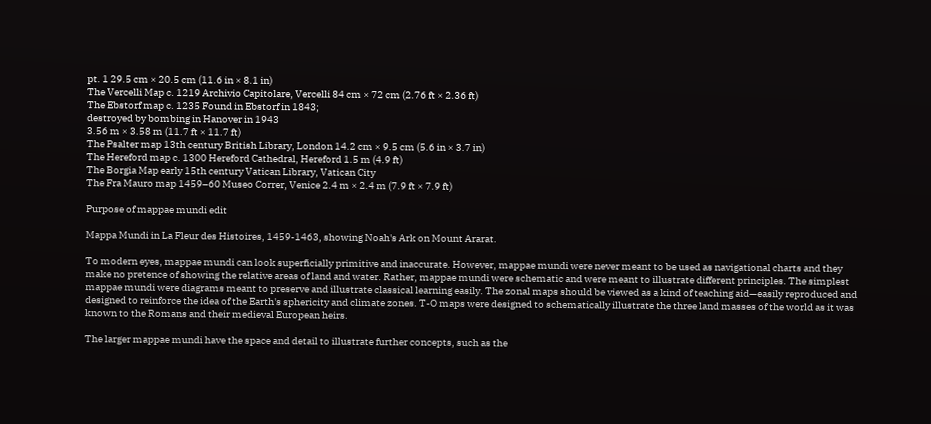pt. 1 29.5 cm × 20.5 cm (11.6 in × 8.1 in)
The Vercelli Map c. 1219 Archivio Capitolare, Vercelli 84 cm × 72 cm (2.76 ft × 2.36 ft)
The Ebstorf map c. 1235 Found in Ebstorf in 1843;
destroyed by bombing in Hanover in 1943
3.56 m × 3.58 m (11.7 ft × 11.7 ft)
The Psalter map 13th century British Library, London 14.2 cm × 9.5 cm (5.6 in × 3.7 in)
The Hereford map c. 1300 Hereford Cathedral, Hereford 1.5 m (4.9 ft)
The Borgia Map early 15th century Vatican Library, Vatican City
The Fra Mauro map 1459–60 Museo Correr, Venice 2.4 m × 2.4 m (7.9 ft × 7.9 ft)

Purpose of mappae mundi edit

Mappa Mundi in La Fleur des Histoires, 1459-1463, showing Noah's Ark on Mount Ararat.

To modern eyes, mappae mundi can look superficially primitive and inaccurate. However, mappae mundi were never meant to be used as navigational charts and they make no pretence of showing the relative areas of land and water. Rather, mappae mundi were schematic and were meant to illustrate different principles. The simplest mappae mundi were diagrams meant to preserve and illustrate classical learning easily. The zonal maps should be viewed as a kind of teaching aid—easily reproduced and designed to reinforce the idea of the Earth's sphericity and climate zones. T-O maps were designed to schematically illustrate the three land masses of the world as it was known to the Romans and their medieval European heirs.

The larger mappae mundi have the space and detail to illustrate further concepts, such as the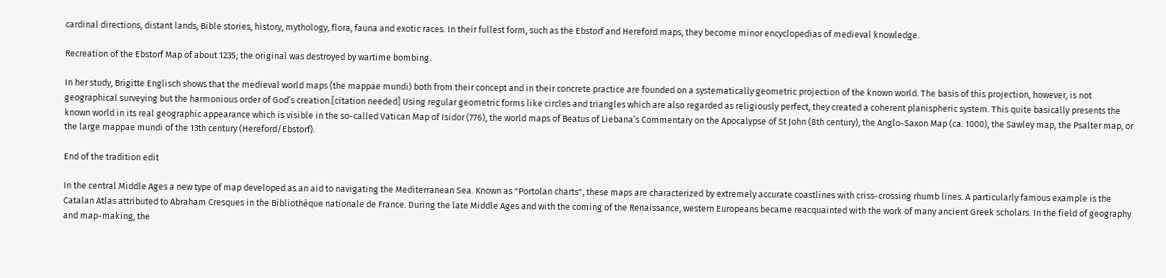cardinal directions, distant lands, Bible stories, history, mythology, flora, fauna and exotic races. In their fullest form, such as the Ebstorf and Hereford maps, they become minor encyclopedias of medieval knowledge.

Recreation of the Ebstorf Map of about 1235; the original was destroyed by wartime bombing.

In her study, Brigitte Englisch shows that the medieval world maps (the mappae mundi) both from their concept and in their concrete practice are founded on a systematically geometric projection of the known world. The basis of this projection, however, is not geographical surveying but the harmonious order of God’s creation.[citation needed] Using regular geometric forms like circles and triangles which are also regarded as religiously perfect, they created a coherent planispheric system. This quite basically presents the known world in its real geographic appearance which is visible in the so-called Vatican Map of Isidor (776), the world maps of Beatus of Liebana’s Commentary on the Apocalypse of St John (8th century), the Anglo-Saxon Map (ca. 1000), the Sawley map, the Psalter map, or the large mappae mundi of the 13th century (Hereford/Ebstorf).

End of the tradition edit

In the central Middle Ages a new type of map developed as an aid to navigating the Mediterranean Sea. Known as "Portolan charts", these maps are characterized by extremely accurate coastlines with criss-crossing rhumb lines. A particularly famous example is the Catalan Atlas attributed to Abraham Cresques in the Bibliothèque nationale de France. During the late Middle Ages and with the coming of the Renaissance, western Europeans became reacquainted with the work of many ancient Greek scholars. In the field of geography and map-making, the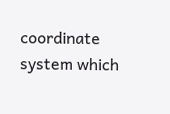coordinate system which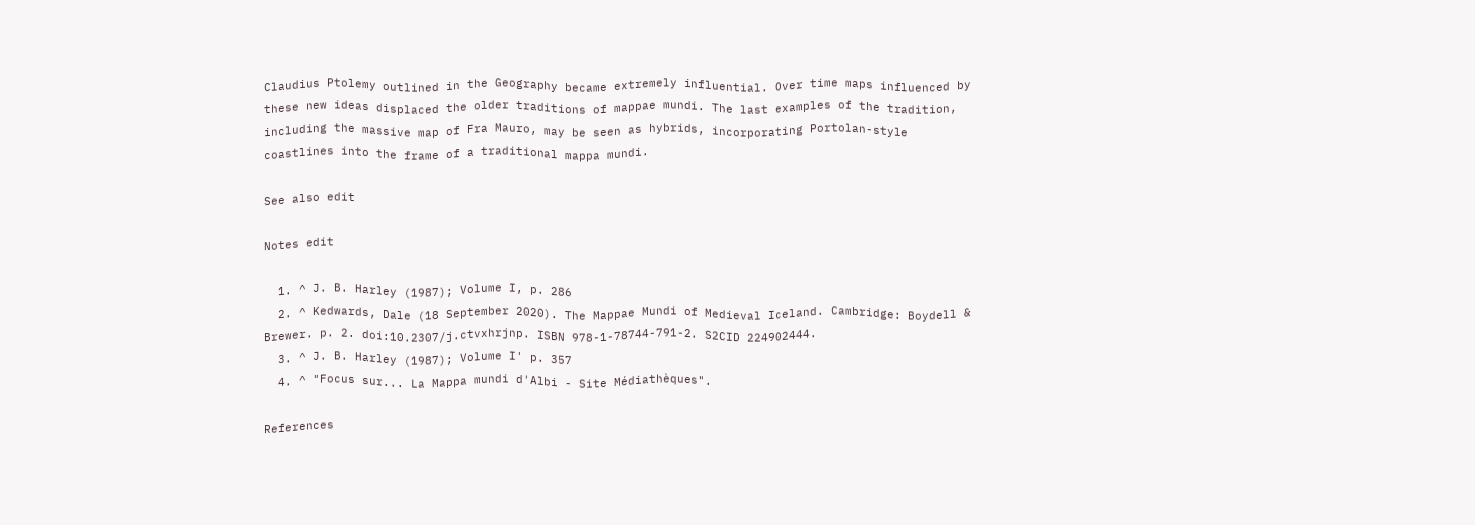Claudius Ptolemy outlined in the Geography became extremely influential. Over time maps influenced by these new ideas displaced the older traditions of mappae mundi. The last examples of the tradition, including the massive map of Fra Mauro, may be seen as hybrids, incorporating Portolan-style coastlines into the frame of a traditional mappa mundi.

See also edit

Notes edit

  1. ^ J. B. Harley (1987); Volume I, p. 286
  2. ^ Kedwards, Dale (18 September 2020). The Mappae Mundi of Medieval Iceland. Cambridge: Boydell & Brewer. p. 2. doi:10.2307/j.ctvxhrjnp. ISBN 978-1-78744-791-2. S2CID 224902444.
  3. ^ J. B. Harley (1987); Volume I' p. 357
  4. ^ "Focus sur... La Mappa mundi d'Albi - Site Médiathèques".

References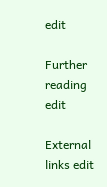edit

Further reading edit

External links edit